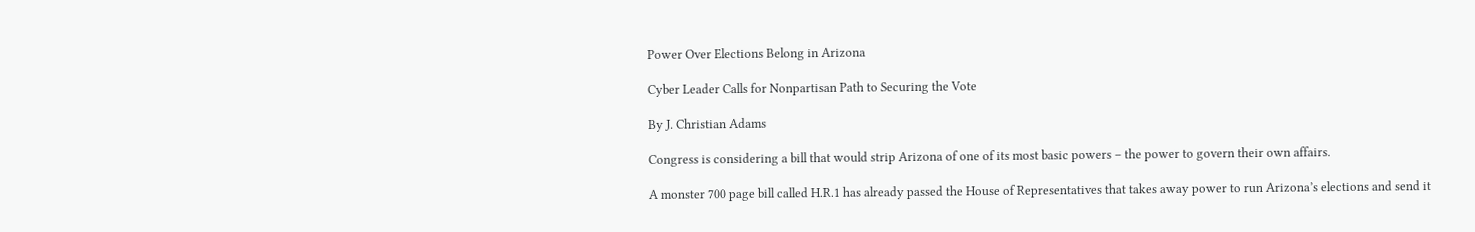Power Over Elections Belong in Arizona

Cyber Leader Calls for Nonpartisan Path to Securing the Vote

By J. Christian Adams

Congress is considering a bill that would strip Arizona of one of its most basic powers – the power to govern their own affairs.

A monster 700 page bill called H.R.1 has already passed the House of Representatives that takes away power to run Arizona’s elections and send it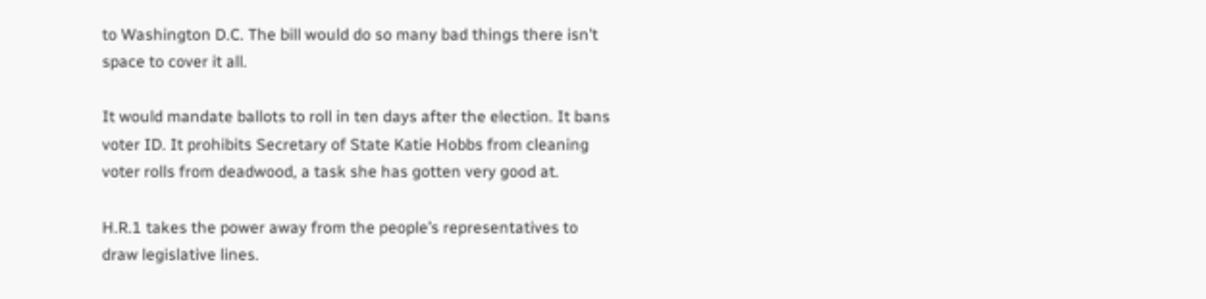to Washington D.C. The bill would do so many bad things there isn’t space to cover it all.

It would mandate ballots to roll in ten days after the election. It bans voter ID. It prohibits Secretary of State Katie Hobbs from cleaning voter rolls from deadwood, a task she has gotten very good at.

H.R.1 takes the power away from the people’s representatives to draw legislative lines.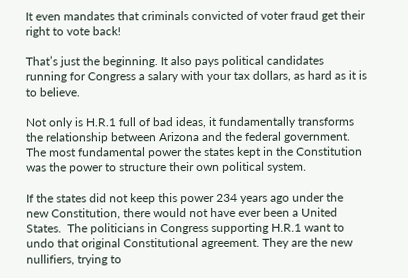It even mandates that criminals convicted of voter fraud get their right to vote back!

That’s just the beginning. It also pays political candidates running for Congress a salary with your tax dollars, as hard as it is to believe.

Not only is H.R.1 full of bad ideas, it fundamentally transforms the relationship between Arizona and the federal government.  The most fundamental power the states kept in the Constitution was the power to structure their own political system.

If the states did not keep this power 234 years ago under the new Constitution, there would not have ever been a United States.  The politicians in Congress supporting H.R.1 want to undo that original Constitutional agreement. They are the new nullifiers, trying to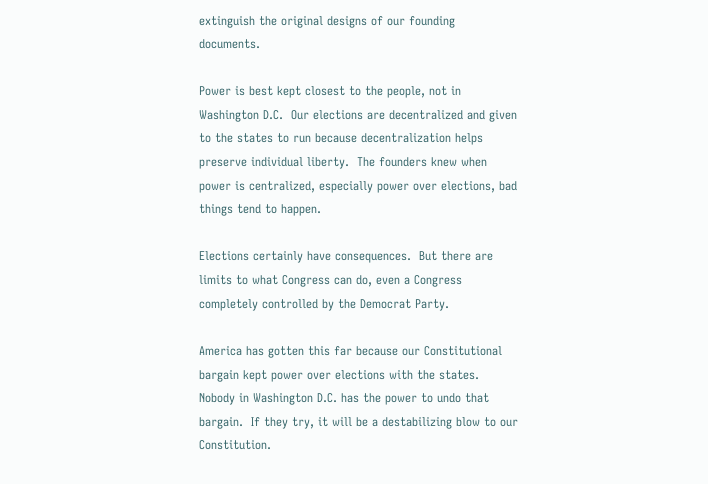extinguish the original designs of our founding documents.

Power is best kept closest to the people, not in Washington D.C.  Our elections are decentralized and given to the states to run because decentralization helps preserve individual liberty.  The founders knew when power is centralized, especially power over elections, bad things tend to happen.

Elections certainly have consequences.  But there are limits to what Congress can do, even a Congress completely controlled by the Democrat Party.

America has gotten this far because our Constitutional bargain kept power over elections with the states. Nobody in Washington D.C. has the power to undo that bargain.  If they try, it will be a destabilizing blow to our Constitution.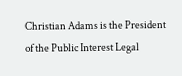Christian Adams is the President of the Public Interest Legal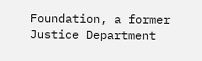Foundation, a former Justice Department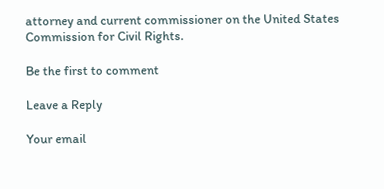attorney and current commissioner on the United States Commission for Civil Rights.

Be the first to comment

Leave a Reply

Your email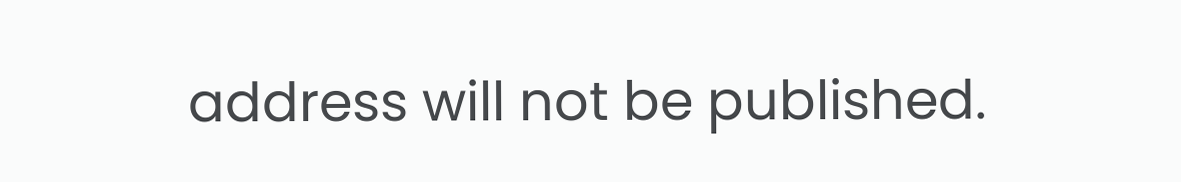address will not be published.